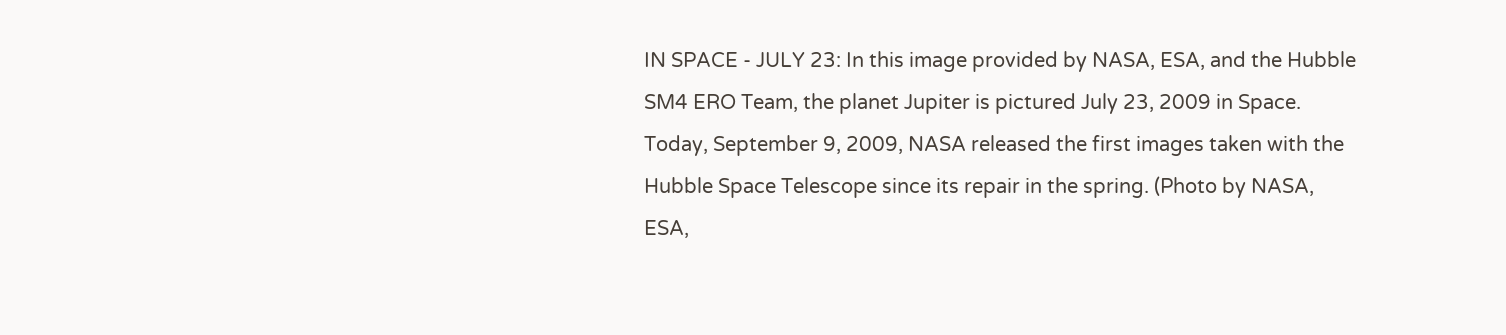IN SPACE - JULY 23: In this image provided by NASA, ESA, and the Hubble SM4 ERO Team, the planet Jupiter is pictured July 23, 2009 in Space. Today, September 9, 2009, NASA released the first images taken with the Hubble Space Telescope since its repair in the spring. (Photo by NASA, ESA,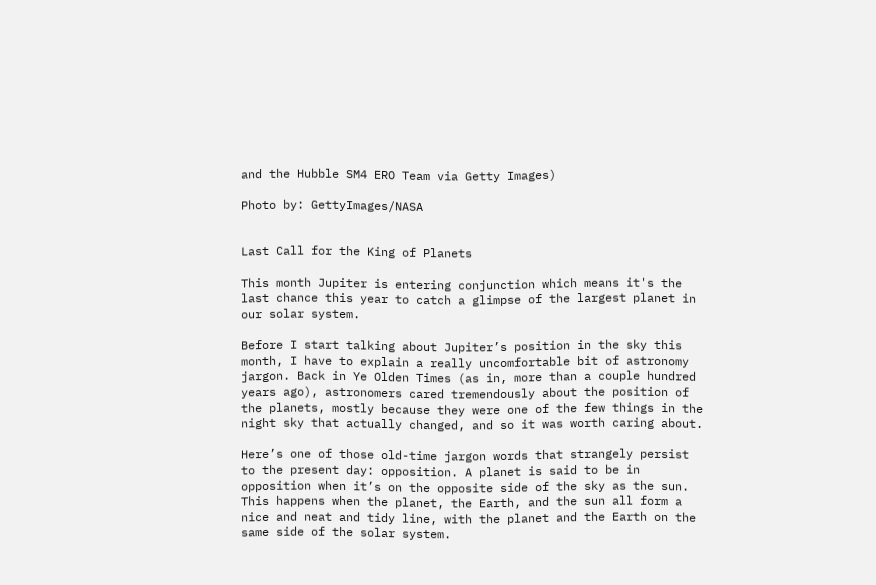and the Hubble SM4 ERO Team via Getty Images)

Photo by: GettyImages/NASA


Last Call for the King of Planets

This month Jupiter is entering conjunction which means it's the last chance this year to catch a glimpse of the largest planet in our solar system.

Before I start talking about Jupiter’s position in the sky this month, I have to explain a really uncomfortable bit of astronomy jargon. Back in Ye Olden Times (as in, more than a couple hundred years ago), astronomers cared tremendously about the position of the planets, mostly because they were one of the few things in the night sky that actually changed, and so it was worth caring about.

Here’s one of those old-time jargon words that strangely persist to the present day: opposition. A planet is said to be in opposition when it’s on the opposite side of the sky as the sun. This happens when the planet, the Earth, and the sun all form a nice and neat and tidy line, with the planet and the Earth on the same side of the solar system.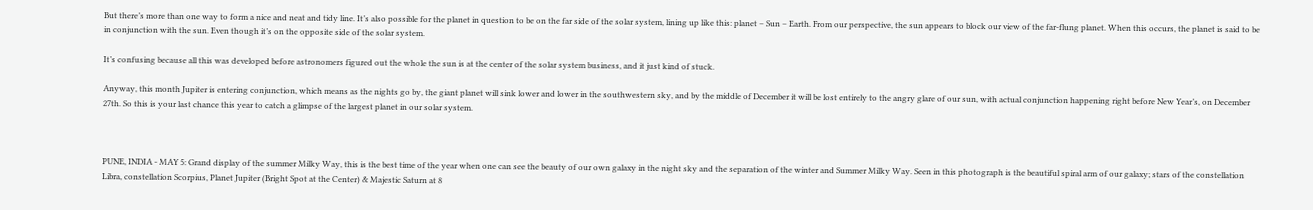But there’s more than one way to form a nice and neat and tidy line. It’s also possible for the planet in question to be on the far side of the solar system, lining up like this: planet – Sun – Earth. From our perspective, the sun appears to block our view of the far-flung planet. When this occurs, the planet is said to be in conjunction with the sun. Even though it’s on the opposite side of the solar system.

It’s confusing because all this was developed before astronomers figured out the whole the sun is at the center of the solar system business, and it just kind of stuck.

Anyway, this month Jupiter is entering conjunction, which means as the nights go by, the giant planet will sink lower and lower in the southwestern sky, and by the middle of December it will be lost entirely to the angry glare of our sun, with actual conjunction happening right before New Year’s, on December 27th. So this is your last chance this year to catch a glimpse of the largest planet in our solar system.



PUNE, INDIA - MAY 5: Grand display of the summer Milky Way, this is the best time of the year when one can see the beauty of our own galaxy in the night sky and the separation of the winter and Summer Milky Way. Seen in this photograph is the beautiful spiral arm of our galaxy; stars of the constellation Libra, constellation Scorpius, Planet Jupiter (Bright Spot at the Center) & Majestic Saturn at 8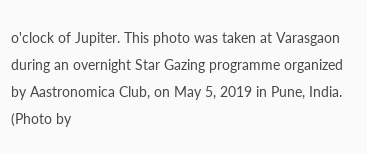o'clock of Jupiter. This photo was taken at Varasgaon during an overnight Star Gazing programme organized by Aastronomica Club, on May 5, 2019 in Pune, India. (Photo by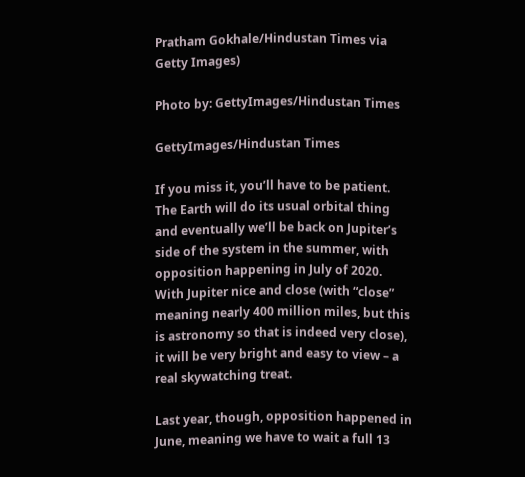Pratham Gokhale/Hindustan Times via Getty Images)

Photo by: GettyImages/Hindustan Times

GettyImages/Hindustan Times

If you miss it, you’ll have to be patient. The Earth will do its usual orbital thing and eventually we’ll be back on Jupiter’s side of the system in the summer, with opposition happening in July of 2020. With Jupiter nice and close (with “close” meaning nearly 400 million miles, but this is astronomy so that is indeed very close), it will be very bright and easy to view – a real skywatching treat.

Last year, though, opposition happened in June, meaning we have to wait a full 13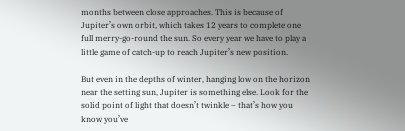months between close approaches. This is because of Jupiter’s own orbit, which takes 12 years to complete one full merry-go-round the sun. So every year we have to play a little game of catch-up to reach Jupiter’s new position.

But even in the depths of winter, hanging low on the horizon near the setting sun, Jupiter is something else. Look for the solid point of light that doesn’t twinkle – that’s how you know you’ve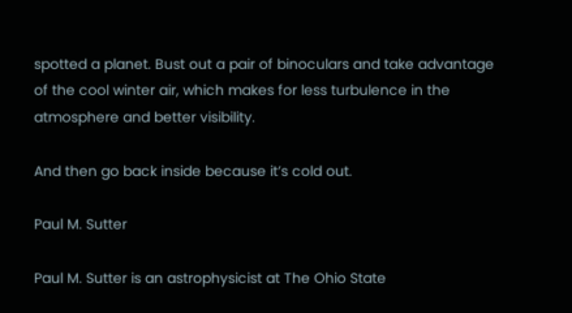spotted a planet. Bust out a pair of binoculars and take advantage of the cool winter air, which makes for less turbulence in the atmosphere and better visibility.

And then go back inside because it’s cold out.

Paul M. Sutter

Paul M. Sutter is an astrophysicist at The Ohio State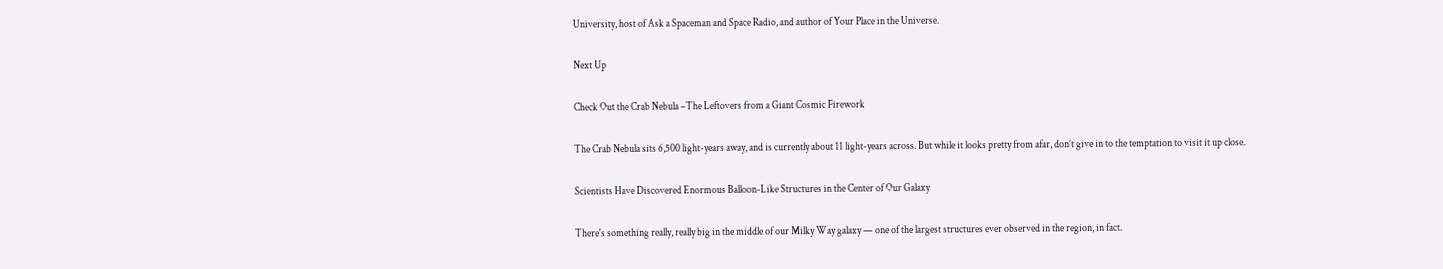University, host of Ask a Spaceman and Space Radio, and author of Your Place in the Universe.

Next Up

Check Out the Crab Nebula –The Leftovers from a Giant Cosmic Firework

The Crab Nebula sits 6,500 light-years away, and is currently about 11 light-years across. But while it looks pretty from afar, don’t give in to the temptation to visit it up close.

Scientists Have Discovered Enormous Balloon-Like Structures in the Center of Our Galaxy

There's something really, really big in the middle of our Milky Way galaxy — one of the largest structures ever observed in the region, in fact.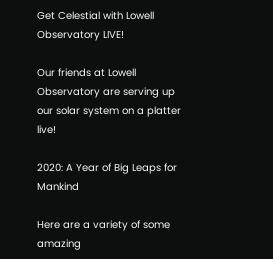Get Celestial with Lowell Observatory LIVE!

Our friends at Lowell Observatory are serving up our solar system on a platter live!

2020: A Year of Big Leaps for Mankind

Here are a variety of some amazing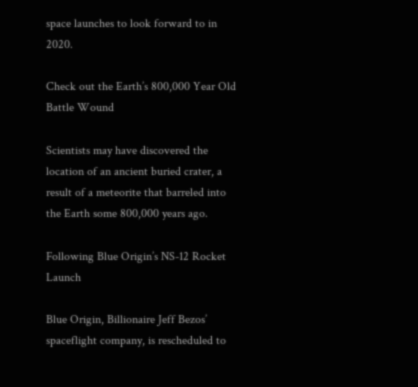space launches to look forward to in 2020.

Check out the Earth’s 800,000 Year Old Battle Wound

Scientists may have discovered the location of an ancient buried crater, a result of a meteorite that barreled into the Earth some 800,000 years ago.

Following Blue Origin’s NS-12 Rocket Launch

Blue Origin, Billionaire Jeff Bezos’ spaceflight company, is rescheduled to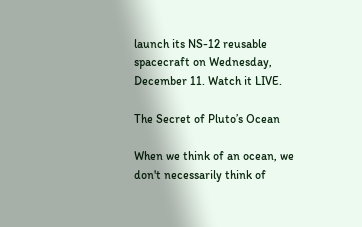launch its NS-12 reusable spacecraft on Wednesday, December 11. Watch it LIVE.

The Secret of Pluto’s Ocean

When we think of an ocean, we don't necessarily think of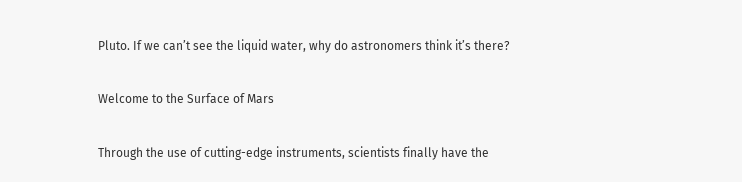Pluto. If we can’t see the liquid water, why do astronomers think it’s there?

Welcome to the Surface of Mars

Through the use of cutting-edge instruments, scientists finally have the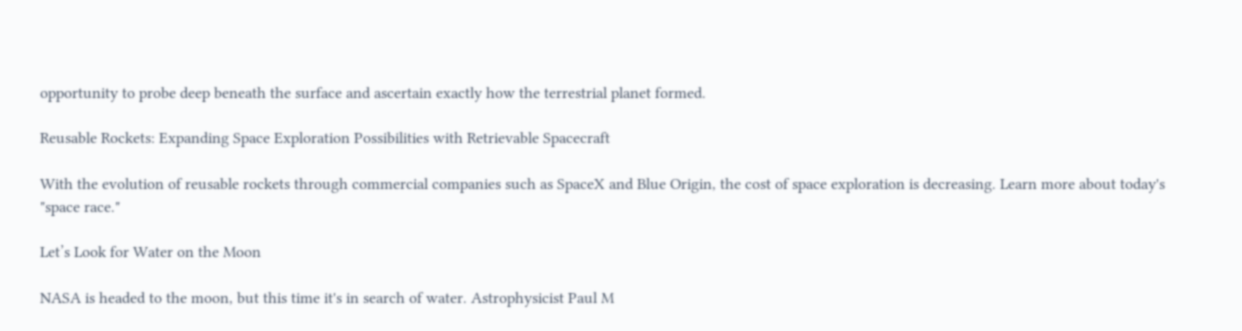opportunity to probe deep beneath the surface and ascertain exactly how the terrestrial planet formed.

Reusable Rockets: Expanding Space Exploration Possibilities with Retrievable Spacecraft

With the evolution of reusable rockets through commercial companies such as SpaceX and Blue Origin, the cost of space exploration is decreasing. Learn more about today's "space race."

Let’s Look for Water on the Moon

NASA is headed to the moon, but this time it's in search of water. Astrophysicist Paul M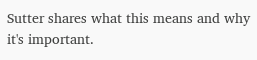Sutter shares what this means and why it's important.